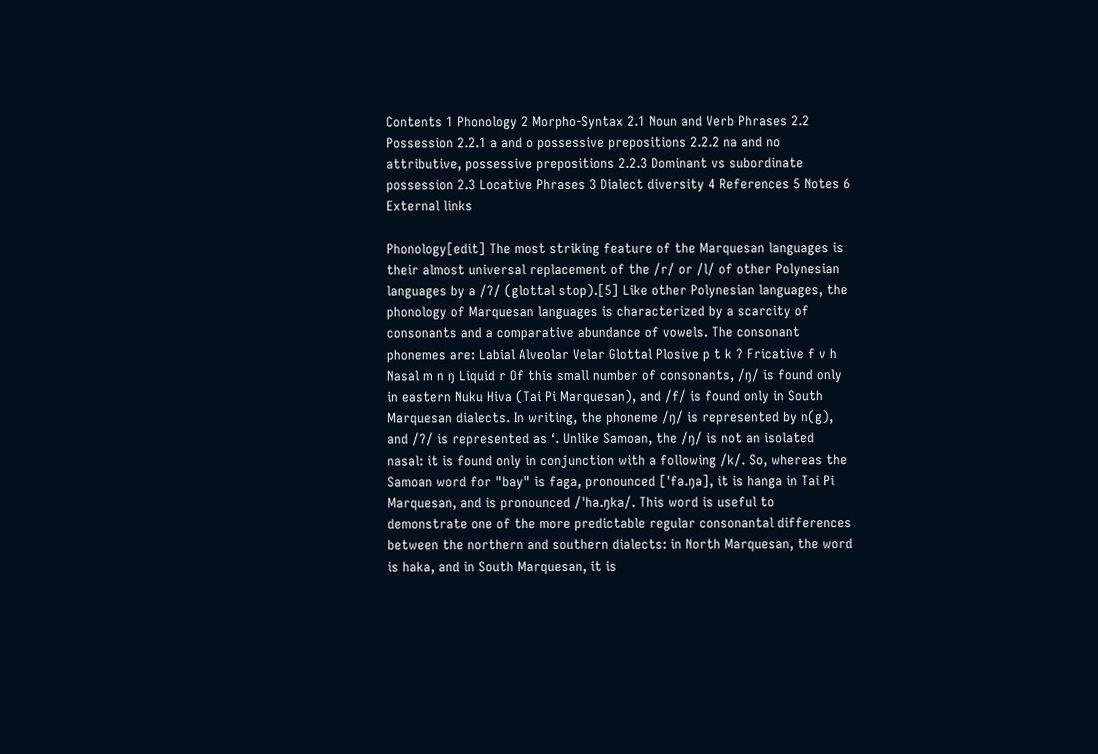Contents 1 Phonology 2 Morpho-Syntax 2.1 Noun and Verb Phrases 2.2 Possession 2.2.1 a and o possessive prepositions 2.2.2 na and no attributive, possessive prepositions 2.2.3 Dominant vs subordinate possession 2.3 Locative Phrases 3 Dialect diversity 4 References 5 Notes 6 External links

Phonology[edit] The most striking feature of the Marquesan languages is their almost universal replacement of the /r/ or /l/ of other Polynesian languages by a /ʔ/ (glottal stop).[5] Like other Polynesian languages, the phonology of Marquesan languages is characterized by a scarcity of consonants and a comparative abundance of vowels. The consonant phonemes are: Labial Alveolar Velar Glottal Plosive p t k ʔ Fricative f v h Nasal m n ŋ Liquid r Of this small number of consonants, /ŋ/ is found only in eastern Nuku Hiva (Tai Pi Marquesan), and /f/ is found only in South Marquesan dialects. In writing, the phoneme /ŋ/ is represented by n(g), and /ʔ/ is represented as ʻ. Unlike Samoan, the /ŋ/ is not an isolated nasal: it is found only in conjunction with a following /k/. So, whereas the Samoan word for "bay" is faga, pronounced [ˈfa.ŋa], it is hanga in Tai Pi Marquesan, and is pronounced /ˈha.ŋka/. This word is useful to demonstrate one of the more predictable regular consonantal differences between the northern and southern dialects: in North Marquesan, the word is haka, and in South Marquesan, it is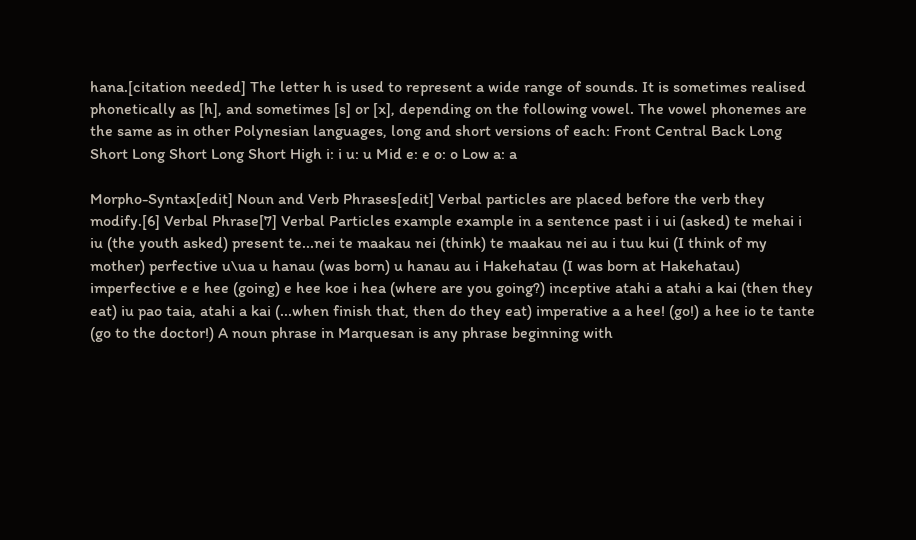hana.[citation needed] The letter h is used to represent a wide range of sounds. It is sometimes realised phonetically as [h], and sometimes [s] or [x], depending on the following vowel. The vowel phonemes are the same as in other Polynesian languages, long and short versions of each: Front Central Back Long Short Long Short Long Short High i: i u: u Mid e: e o: o Low a: a

Morpho-Syntax[edit] Noun and Verb Phrases[edit] Verbal particles are placed before the verb they modify.[6] Verbal Phrase[7] Verbal Particles example example in a sentence past i i ui (asked) te mehai i iu (the youth asked) present te...nei te maakau nei (think) te maakau nei au i tuu kui (I think of my mother) perfective u\ua u hanau (was born) u hanau au i Hakehatau (I was born at Hakehatau) imperfective e e hee (going) e hee koe i hea (where are you going?) inceptive atahi a atahi a kai (then they eat) iu pao taia, atahi a kai (...when finish that, then do they eat) imperative a a hee! (go!) a hee io te tante (go to the doctor!) A noun phrase in Marquesan is any phrase beginning with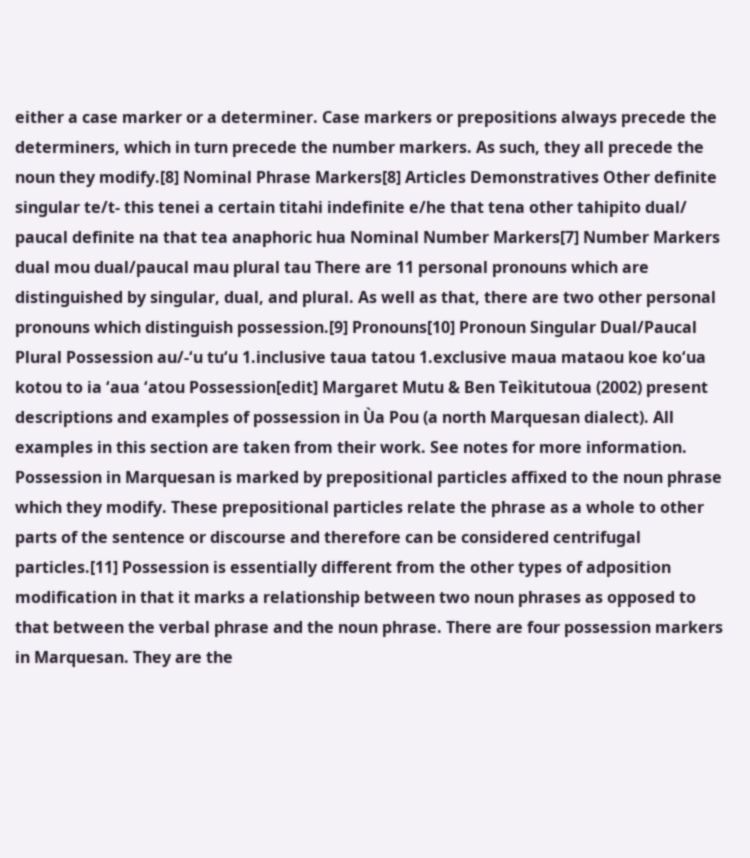either a case marker or a determiner. Case markers or prepositions always precede the determiners, which in turn precede the number markers. As such, they all precede the noun they modify.[8] Nominal Phrase Markers[8] Articles Demonstratives Other definite singular te/t- this tenei a certain titahi indefinite e/he that tena other tahipito dual/ paucal definite na that tea anaphoric hua Nominal Number Markers[7] Number Markers dual mou dual/paucal mau plural tau There are 11 personal pronouns which are distinguished by singular, dual, and plural. As well as that, there are two other personal pronouns which distinguish possession.[9] Pronouns[10] Pronoun Singular Dual/Paucal Plural Possession au/-ʻu tuʻu 1.inclusive taua tatou 1.exclusive maua mataou koe koʻua kotou to ia ʻaua ʻatou Possession[edit] Margaret Mutu & Ben Teìkitutoua (2002) present descriptions and examples of possession in Ùa Pou (a north Marquesan dialect). All examples in this section are taken from their work. See notes for more information. Possession in Marquesan is marked by prepositional particles affixed to the noun phrase which they modify. These prepositional particles relate the phrase as a whole to other parts of the sentence or discourse and therefore can be considered centrifugal particles.[11] Possession is essentially different from the other types of adposition modification in that it marks a relationship between two noun phrases as opposed to that between the verbal phrase and the noun phrase. There are four possession markers in Marquesan. They are the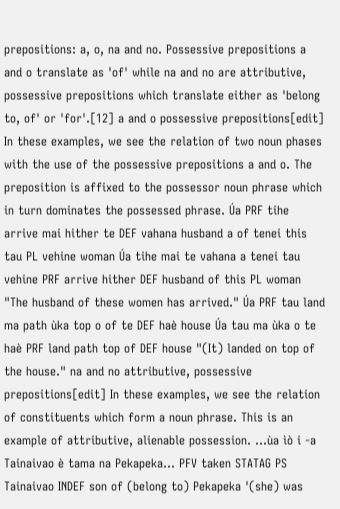prepositions: a, o, na and no. Possessive prepositions a and o translate as 'of' while na and no are attributive, possessive prepositions which translate either as 'belong to, of' or 'for'.[12] a and o possessive prepositions[edit] In these examples, we see the relation of two noun phases with the use of the possessive prepositions a and o. The preposition is affixed to the possessor noun phrase which in turn dominates the possessed phrase. Úa PRF tihe arrive mai hither te DEF vahana husband a of tenei this tau PL vehine woman Úa tihe mai te vahana a tenei tau vehine PRF arrive hither DEF husband of this PL woman "The husband of these women has arrived." Úa PRF tau land ma path ùka top o of te DEF haè house Úa tau ma ùka o te haè PRF land path top of DEF house "(It) landed on top of the house." na and no attributive, possessive prepositions[edit] In these examples, we see the relation of constituents which form a noun phrase. This is an example of attributive, alienable possession. …ùa ìò i -a Tainaivao è tama na Pekapeka... PFV taken STATAG PS Tainaivao INDEF son of (belong to) Pekapeka '(she) was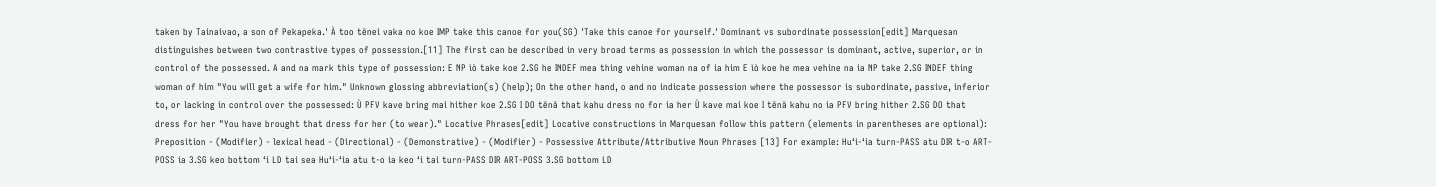taken by Tainaivao, a son of Pekapeka.' À too tēnei vaka no koe IMP take this canoe for you(SG) 'Take this canoe for yourself.' Dominant vs subordinate possession[edit] Marquesan distinguishes between two contrastive types of possession.[11] The first can be described in very broad terms as possession in which the possessor is dominant, active, superior, or in control of the possessed. A and na mark this type of possession: E NP ìò take koe 2.SG he INDEF mea thing vehine woman na of ia him E ìò koe he mea vehine na ia NP take 2.SG INDEF thing woman of him "You will get a wife for him." Unknown glossing abbreviation(s) (help); On the other hand, o and no indicate possession where the possessor is subordinate, passive, inferior to, or lacking in control over the possessed: Ù PFV kave bring mai hither koe 2.SG I DO tēnā that kahu dress no for ia her Ù kave mai koe I tēnā kahu no ia PFV bring hither 2.SG DO that dress for her "You have brought that dress for her (to wear)." Locative Phrases[edit] Locative constructions in Marquesan follow this pattern (elements in parentheses are optional): Preposition - (Modifier) - lexical head - (Directional) - (Demonstrative) - (Modifier) - Possessive Attribute/Attributive Noun Phrases [13] For example: Huʻi-ʻia turn-PASS atu DIR t-o ART-POSS ia 3.SG keo bottom ʻi LD tai sea Huʻi-ʻia atu t-o ia keo ʻi tai turn-PASS DIR ART-POSS 3.SG bottom LD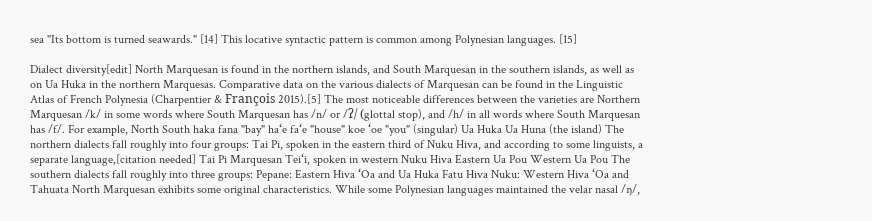sea "Its bottom is turned seawards." [14] This locative syntactic pattern is common among Polynesian languages. [15]

Dialect diversity[edit] North Marquesan is found in the northern islands, and South Marquesan in the southern islands, as well as on Ua Huka in the northern Marquesas. Comparative data on the various dialects of Marquesan can be found in the Linguistic Atlas of French Polynesia (Charpentier & François 2015).[5] The most noticeable differences between the varieties are Northern Marquesan /k/ in some words where South Marquesan has /n/ or /ʔ/ (glottal stop), and /h/ in all words where South Marquesan has /f/. For example, North South haka fana "bay" haʻe faʻe "house" koe ʻoe "you" (singular) Ua Huka Ua Huna (the island) The northern dialects fall roughly into four groups: Tai Pi, spoken in the eastern third of Nuku Hiva, and according to some linguists, a separate language,[citation needed] Tai Pi Marquesan Teiʻi, spoken in western Nuku Hiva Eastern Ua Pou Western Ua Pou The southern dialects fall roughly into three groups: Pepane: Eastern Hiva ʻOa and Ua Huka Fatu Hiva Nuku: Western Hiva ʻOa and Tahuata North Marquesan exhibits some original characteristics. While some Polynesian languages maintained the velar nasal /ŋ/,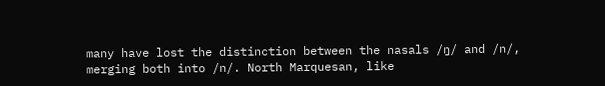many have lost the distinction between the nasals /ŋ/ and /n/, merging both into /n/. North Marquesan, like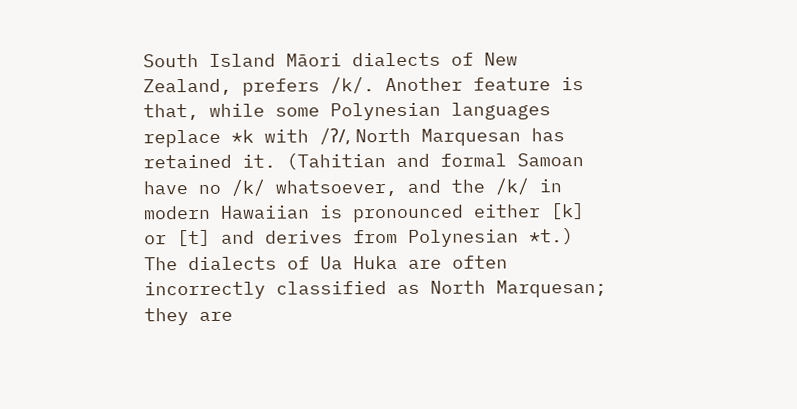South Island Māori dialects of New Zealand, prefers /k/. Another feature is that, while some Polynesian languages replace *k with /ʔ/, North Marquesan has retained it. (Tahitian and formal Samoan have no /k/ whatsoever, and the /k/ in modern Hawaiian is pronounced either [k] or [t] and derives from Polynesian *t.) The dialects of Ua Huka are often incorrectly classified as North Marquesan; they are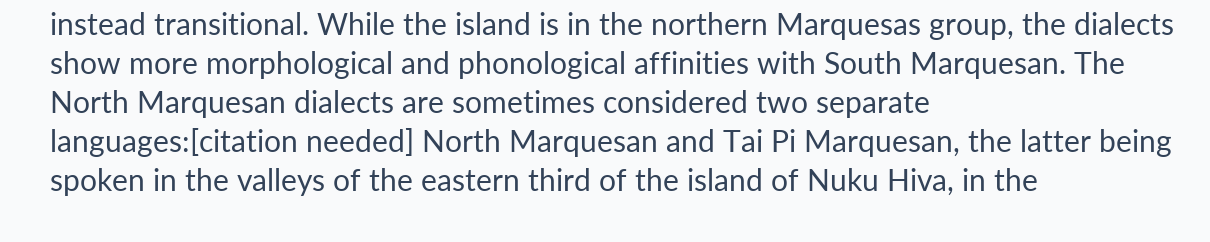instead transitional. While the island is in the northern Marquesas group, the dialects show more morphological and phonological affinities with South Marquesan. The North Marquesan dialects are sometimes considered two separate languages:[citation needed] North Marquesan and Tai Pi Marquesan, the latter being spoken in the valleys of the eastern third of the island of Nuku Hiva, in the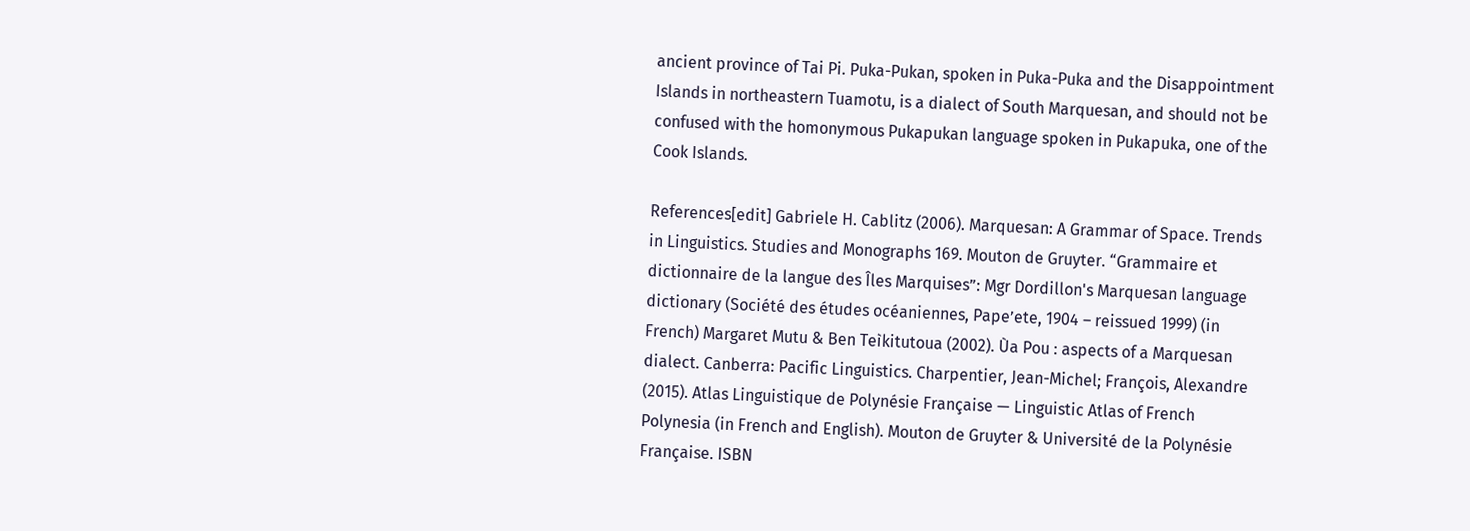ancient province of Tai Pi. Puka-Pukan, spoken in Puka-Puka and the Disappointment Islands in northeastern Tuamotu, is a dialect of South Marquesan, and should not be confused with the homonymous Pukapukan language spoken in Pukapuka, one of the Cook Islands.

References[edit] Gabriele H. Cablitz (2006). Marquesan: A Grammar of Space. Trends in Linguistics. Studies and Monographs 169. Mouton de Gruyter. “Grammaire et dictionnaire de la langue des Îles Marquises”: Mgr Dordillon's Marquesan language dictionary (Société des études océaniennes, Pape’ete, 1904 – reissued 1999) (in French) Margaret Mutu & Ben Teìkitutoua (2002). Ùa Pou : aspects of a Marquesan dialect. Canberra: Pacific Linguistics. Charpentier, Jean-Michel; François, Alexandre (2015). Atlas Linguistique de Polynésie Française — Linguistic Atlas of French Polynesia (in French and English). Mouton de Gruyter & Université de la Polynésie Française. ISBN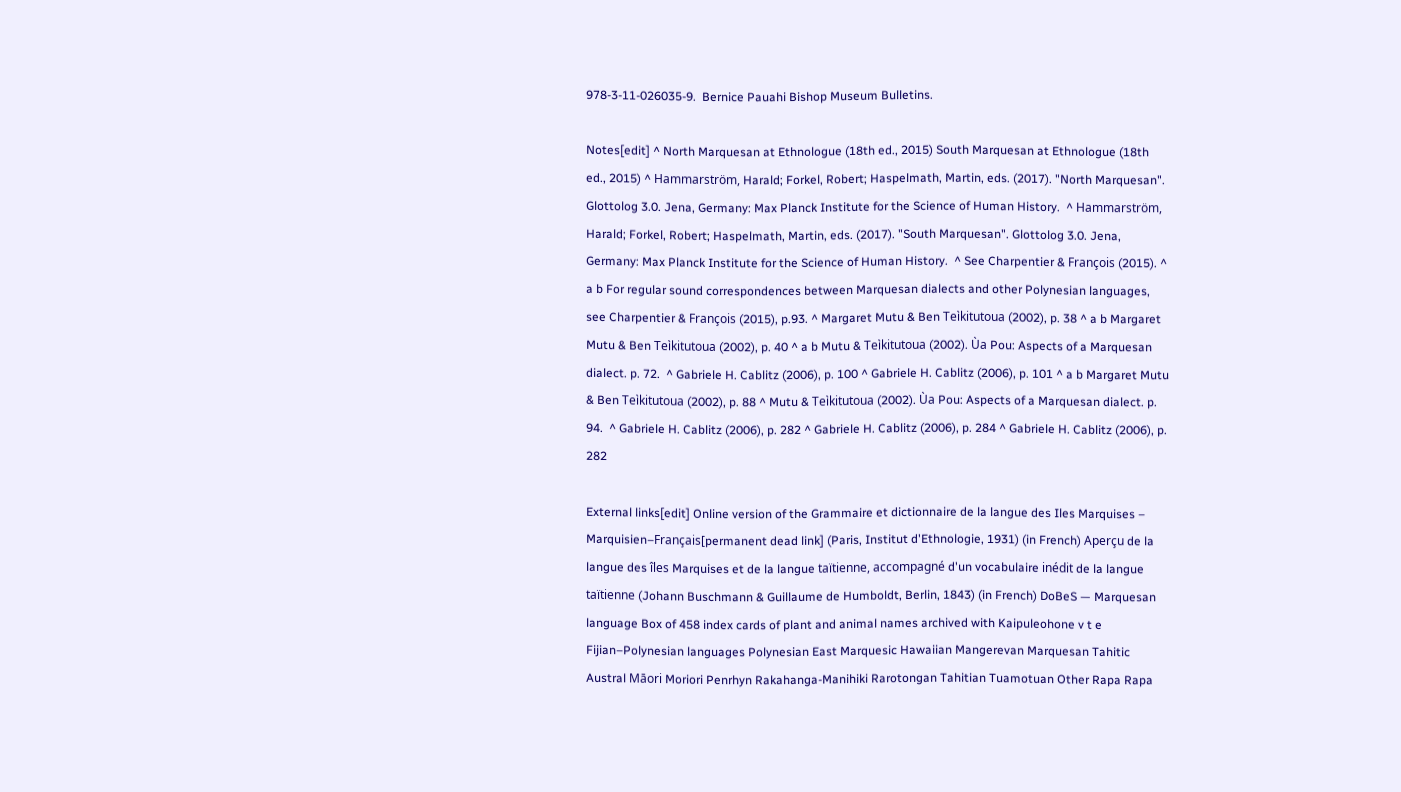978-3-11-026035-9.  Bernice Pauahi Bishop Museum Bulletins.

Notes[edit] ^ North Marquesan at Ethnologue (18th ed., 2015) South Marquesan at Ethnologue (18th ed., 2015) ^ Hammarström, Harald; Forkel, Robert; Haspelmath, Martin, eds. (2017). "North Marquesan". Glottolog 3.0. Jena, Germany: Max Planck Institute for the Science of Human History.  ^ Hammarström, Harald; Forkel, Robert; Haspelmath, Martin, eds. (2017). "South Marquesan". Glottolog 3.0. Jena, Germany: Max Planck Institute for the Science of Human History.  ^ See Charpentier & François (2015). ^ a b For regular sound correspondences between Marquesan dialects and other Polynesian languages, see Charpentier & François (2015), p.93. ^ Margaret Mutu & Ben Teìkitutoua (2002), p. 38 ^ a b Margaret Mutu & Ben Teìkitutoua (2002), p. 40 ^ a b Mutu & Teìkitutoua (2002). Ùa Pou: Aspects of a Marquesan dialect. p. 72.  ^ Gabriele H. Cablitz (2006), p. 100 ^ Gabriele H. Cablitz (2006), p. 101 ^ a b Margaret Mutu & Ben Teìkitutoua (2002), p. 88 ^ Mutu & Teìkitutoua (2002). Ùa Pou: Aspects of a Marquesan dialect. p. 94.  ^ Gabriele H. Cablitz (2006), p. 282 ^ Gabriele H. Cablitz (2006), p. 284 ^ Gabriele H. Cablitz (2006), p. 282

External links[edit] Online version of the Grammaire et dictionnaire de la langue des Iles Marquises – Marquisien–Français[permanent dead link] (Paris, Institut d'Ethnologie, 1931) (in French) Aperçu de la langue des îles Marquises et de la langue taïtienne, accompagné d'un vocabulaire inédit de la langue taïtienne (Johann Buschmann & Guillaume de Humboldt, Berlin, 1843) (in French) DoBeS — Marquesan language Box of 458 index cards of plant and animal names archived with Kaipuleohone v t e Fijian–Polynesian languages Polynesian East Marquesic Hawaiian Mangerevan Marquesan Tahitic Austral Māori Moriori Penrhyn Rakahanga-Manihiki Rarotongan Tahitian Tuamotuan Other Rapa Rapa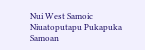Nui West Samoic Niuatoputapu Pukapuka Samoan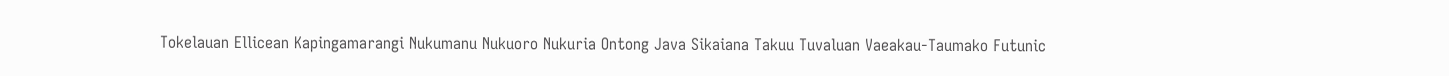Tokelauan Ellicean Kapingamarangi Nukumanu Nukuoro Nukuria Ontong Java Sikaiana Takuu Tuvaluan Vaeakau-Taumako Futunic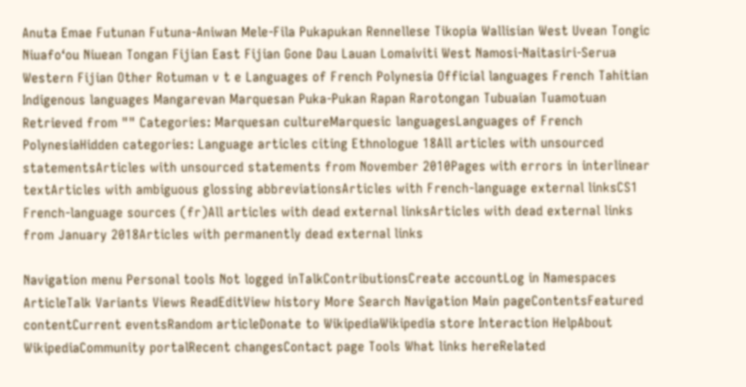Anuta Emae Futunan Futuna-Aniwan Mele-Fila Pukapukan Rennellese Tikopia Wallisian West Uvean Tongic Niuafoʻou Niuean Tongan Fijian East Fijian Gone Dau Lauan Lomaiviti West Namosi-Naitasiri-Serua Western Fijian Other Rotuman v t e Languages of French Polynesia Official languages French Tahitian Indigenous languages Mangarevan Marquesan Puka-Pukan Rapan Rarotongan Tubuaian Tuamotuan Retrieved from "" Categories: Marquesan cultureMarquesic languagesLanguages of French PolynesiaHidden categories: Language articles citing Ethnologue 18All articles with unsourced statementsArticles with unsourced statements from November 2010Pages with errors in interlinear textArticles with ambiguous glossing abbreviationsArticles with French-language external linksCS1 French-language sources (fr)All articles with dead external linksArticles with dead external links from January 2018Articles with permanently dead external links

Navigation menu Personal tools Not logged inTalkContributionsCreate accountLog in Namespaces ArticleTalk Variants Views ReadEditView history More Search Navigation Main pageContentsFeatured contentCurrent eventsRandom articleDonate to WikipediaWikipedia store Interaction HelpAbout WikipediaCommunity portalRecent changesContact page Tools What links hereRelated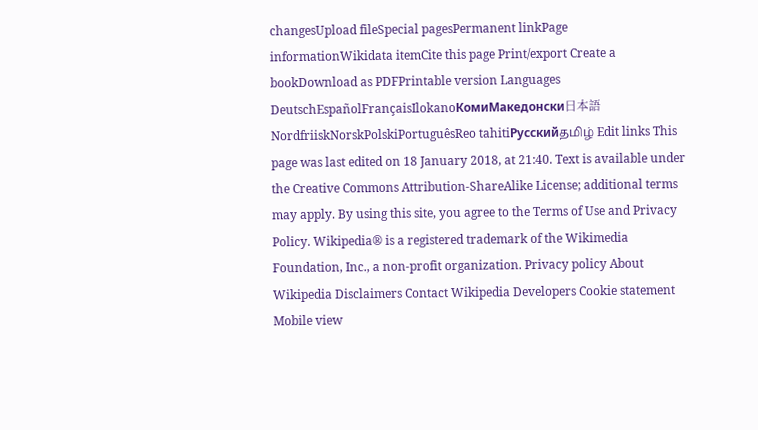changesUpload fileSpecial pagesPermanent linkPage informationWikidata itemCite this page Print/export Create a bookDownload as PDFPrintable version Languages DeutschEspañolFrançaisIlokanoКомиМакедонски日本語NordfriiskNorskPolskiPortuguêsReo tahitiРусскийதமிழ் Edit links This page was last edited on 18 January 2018, at 21:40. Text is available under the Creative Commons Attribution-ShareAlike License; additional terms may apply. By using this site, you agree to the Terms of Use and Privacy Policy. Wikipedia® is a registered trademark of the Wikimedia Foundation, Inc., a non-profit organization. Privacy policy About Wikipedia Disclaimers Contact Wikipedia Developers Cookie statement Mobile view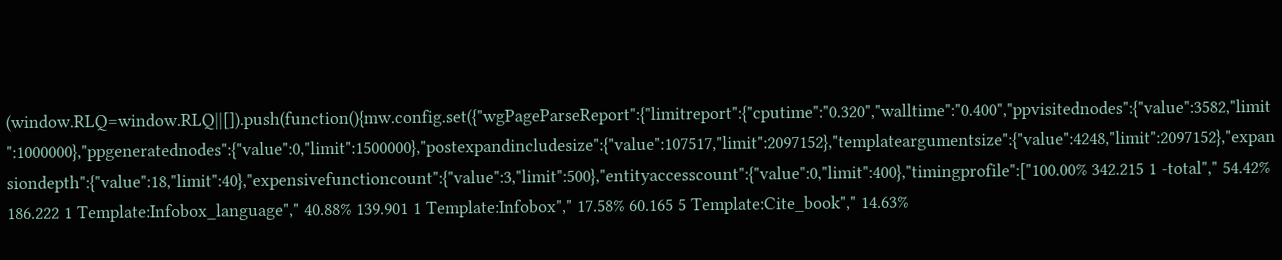(window.RLQ=window.RLQ||[]).push(function(){mw.config.set({"wgPageParseReport":{"limitreport":{"cputime":"0.320","walltime":"0.400","ppvisitednodes":{"value":3582,"limit":1000000},"ppgeneratednodes":{"value":0,"limit":1500000},"postexpandincludesize":{"value":107517,"limit":2097152},"templateargumentsize":{"value":4248,"limit":2097152},"expansiondepth":{"value":18,"limit":40},"expensivefunctioncount":{"value":3,"limit":500},"entityaccesscount":{"value":0,"limit":400},"timingprofile":["100.00% 342.215 1 -total"," 54.42% 186.222 1 Template:Infobox_language"," 40.88% 139.901 1 Template:Infobox"," 17.58% 60.165 5 Template:Cite_book"," 14.63%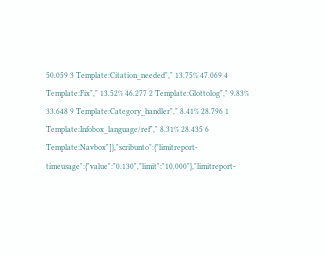50.059 3 Template:Citation_needed"," 13.75% 47.069 4 Template:Fix"," 13.52% 46.277 2 Template:Glottolog"," 9.83% 33.648 9 Template:Category_handler"," 8.41% 28.796 1 Template:Infobox_language/ref"," 8.31% 28.435 6 Template:Navbox"]},"scribunto":{"limitreport-timeusage":{"value":"0.130","limit":"10.000"},"limitreport-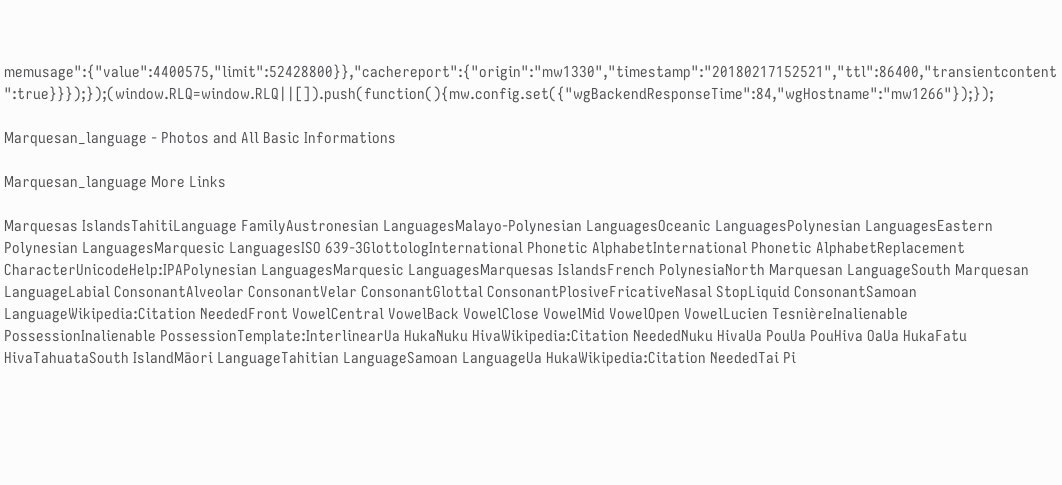memusage":{"value":4400575,"limit":52428800}},"cachereport":{"origin":"mw1330","timestamp":"20180217152521","ttl":86400,"transientcontent":true}}});});(window.RLQ=window.RLQ||[]).push(function(){mw.config.set({"wgBackendResponseTime":84,"wgHostname":"mw1266"});});

Marquesan_language - Photos and All Basic Informations

Marquesan_language More Links

Marquesas IslandsTahitiLanguage FamilyAustronesian LanguagesMalayo-Polynesian LanguagesOceanic LanguagesPolynesian LanguagesEastern Polynesian LanguagesMarquesic LanguagesISO 639-3GlottologInternational Phonetic AlphabetInternational Phonetic AlphabetReplacement CharacterUnicodeHelp:IPAPolynesian LanguagesMarquesic LanguagesMarquesas IslandsFrench PolynesiaNorth Marquesan LanguageSouth Marquesan LanguageLabial ConsonantAlveolar ConsonantVelar ConsonantGlottal ConsonantPlosiveFricativeNasal StopLiquid ConsonantSamoan LanguageWikipedia:Citation NeededFront VowelCentral VowelBack VowelClose VowelMid VowelOpen VowelLucien TesnièreInalienable PossessionInalienable PossessionTemplate:InterlinearUa HukaNuku HivaWikipedia:Citation NeededNuku HivaUa PouUa PouHiva OaUa HukaFatu HivaTahuataSouth IslandMāori LanguageTahitian LanguageSamoan LanguageUa HukaWikipedia:Citation NeededTai Pi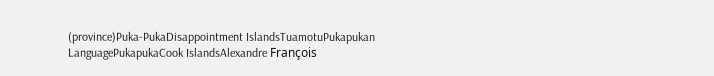(province)Puka-PukaDisappointment IslandsTuamotuPukapukan LanguagePukapukaCook IslandsAlexandre François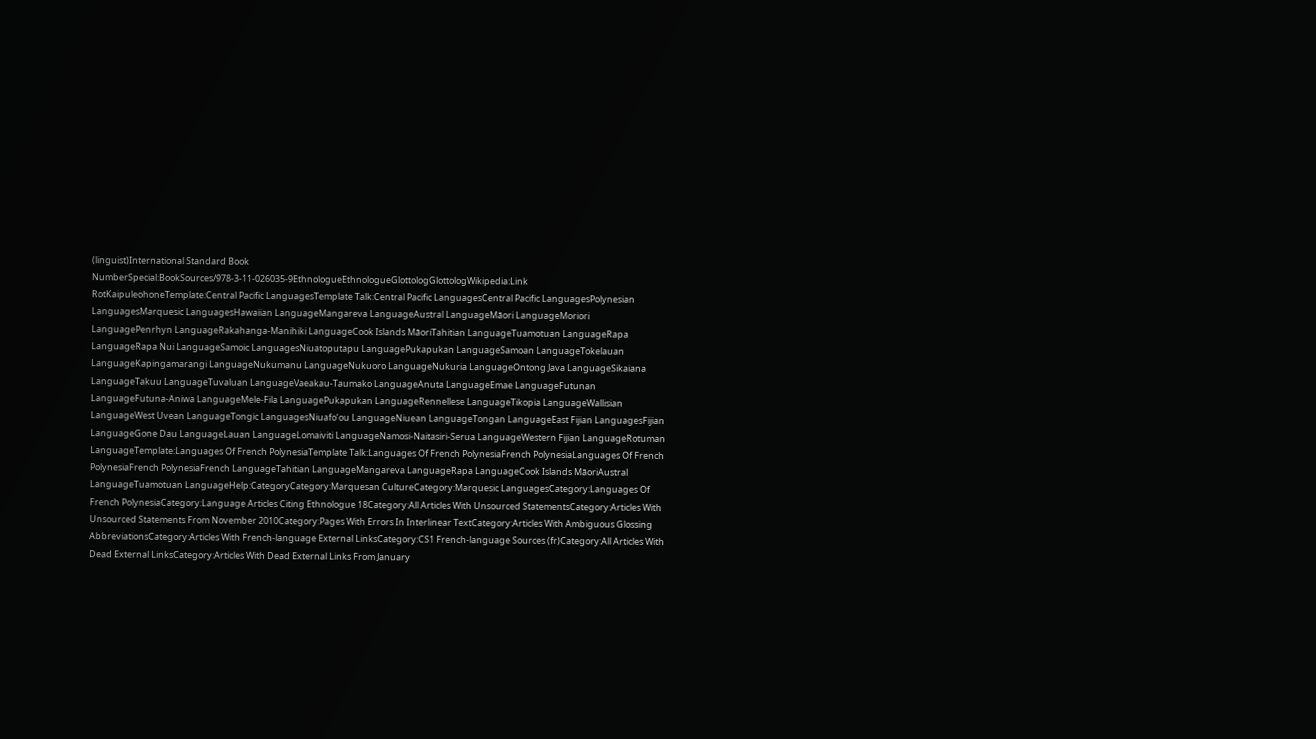(linguist)International Standard Book NumberSpecial:BookSources/978-3-11-026035-9EthnologueEthnologueGlottologGlottologWikipedia:Link RotKaipuleohoneTemplate:Central Pacific LanguagesTemplate Talk:Central Pacific LanguagesCentral Pacific LanguagesPolynesian LanguagesMarquesic LanguagesHawaiian LanguageMangareva LanguageAustral LanguageMāori LanguageMoriori LanguagePenrhyn LanguageRakahanga-Manihiki LanguageCook Islands MāoriTahitian LanguageTuamotuan LanguageRapa LanguageRapa Nui LanguageSamoic LanguagesNiuatoputapu LanguagePukapukan LanguageSamoan LanguageTokelauan LanguageKapingamarangi LanguageNukumanu LanguageNukuoro LanguageNukuria LanguageOntong Java LanguageSikaiana LanguageTakuu LanguageTuvaluan LanguageVaeakau-Taumako LanguageAnuta LanguageEmae LanguageFutunan LanguageFutuna-Aniwa LanguageMele-Fila LanguagePukapukan LanguageRennellese LanguageTikopia LanguageWallisian LanguageWest Uvean LanguageTongic LanguagesNiuafoʻou LanguageNiuean LanguageTongan LanguageEast Fijian LanguagesFijian LanguageGone Dau LanguageLauan LanguageLomaiviti LanguageNamosi-Naitasiri-Serua LanguageWestern Fijian LanguageRotuman LanguageTemplate:Languages Of French PolynesiaTemplate Talk:Languages Of French PolynesiaFrench PolynesiaLanguages Of French PolynesiaFrench PolynesiaFrench LanguageTahitian LanguageMangareva LanguageRapa LanguageCook Islands MāoriAustral LanguageTuamotuan LanguageHelp:CategoryCategory:Marquesan CultureCategory:Marquesic LanguagesCategory:Languages Of French PolynesiaCategory:Language Articles Citing Ethnologue 18Category:All Articles With Unsourced StatementsCategory:Articles With Unsourced Statements From November 2010Category:Pages With Errors In Interlinear TextCategory:Articles With Ambiguous Glossing AbbreviationsCategory:Articles With French-language External LinksCategory:CS1 French-language Sources (fr)Category:All Articles With Dead External LinksCategory:Articles With Dead External Links From January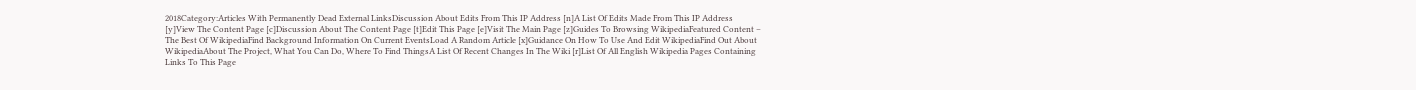2018Category:Articles With Permanently Dead External LinksDiscussion About Edits From This IP Address [n]A List Of Edits Made From This IP Address [y]View The Content Page [c]Discussion About The Content Page [t]Edit This Page [e]Visit The Main Page [z]Guides To Browsing WikipediaFeatured Content – The Best Of WikipediaFind Background Information On Current EventsLoad A Random Article [x]Guidance On How To Use And Edit WikipediaFind Out About WikipediaAbout The Project, What You Can Do, Where To Find ThingsA List Of Recent Changes In The Wiki [r]List Of All English Wikipedia Pages Containing Links To This Page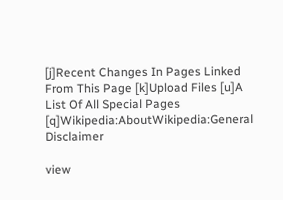[j]Recent Changes In Pages Linked From This Page [k]Upload Files [u]A List Of All Special Pages [q]Wikipedia:AboutWikipedia:General Disclaimer

view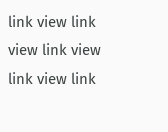link view link view link view link view link